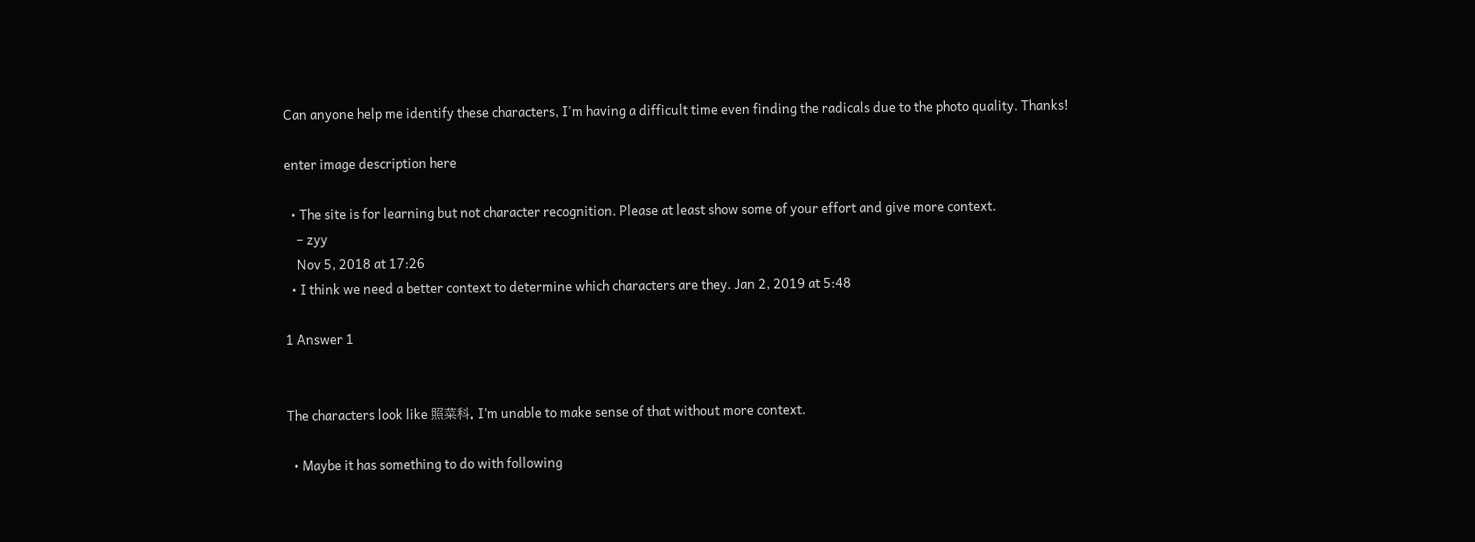Can anyone help me identify these characters, I'm having a difficult time even finding the radicals due to the photo quality. Thanks!

enter image description here

  • The site is for learning but not character recognition. Please at least show some of your effort and give more context.
    – zyy
    Nov 5, 2018 at 17:26
  • I think we need a better context to determine which characters are they. Jan 2, 2019 at 5:48

1 Answer 1


The characters look like 照菜科. I’m unable to make sense of that without more context.

  • Maybe it has something to do with following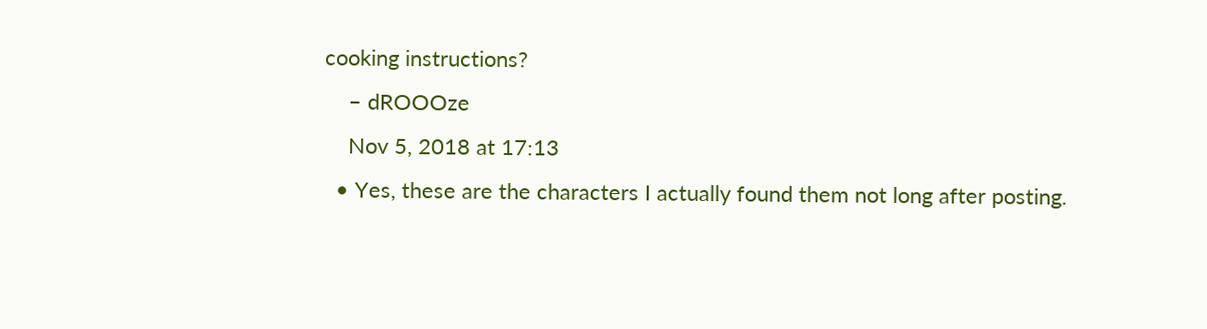cooking instructions?
    – dROOOze
    Nov 5, 2018 at 17:13
  • Yes, these are the characters I actually found them not long after posting.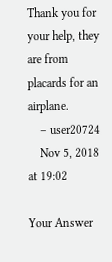Thank you for your help, they are from placards for an airplane.
    – user20724
    Nov 5, 2018 at 19:02

Your Answer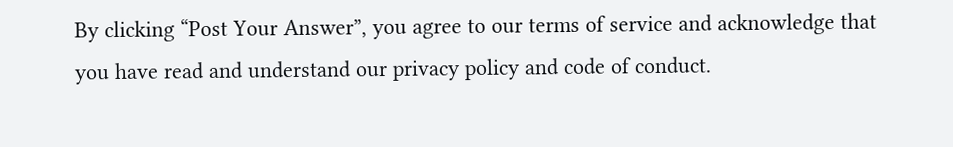By clicking “Post Your Answer”, you agree to our terms of service and acknowledge that you have read and understand our privacy policy and code of conduct.